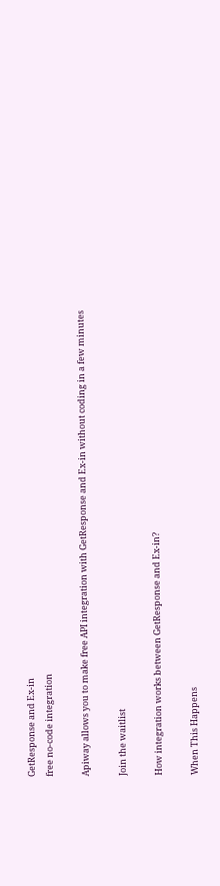GetResponse and Ex-in
free no-code integration

Apiway allows you to make free API integration with GetResponse and Ex-in without coding in a few minutes

Join the waitlist

How integration works between GetResponse and Ex-in?

When This Happens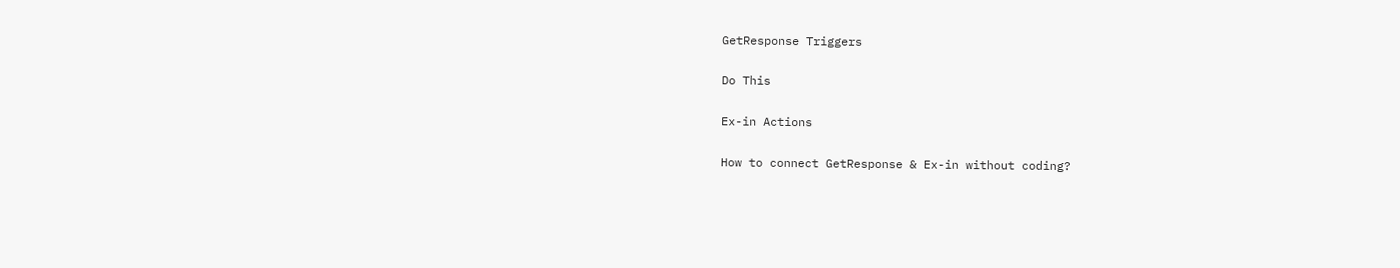GetResponse Triggers

Do This

Ex-in Actions

How to connect GetResponse & Ex-in without coding?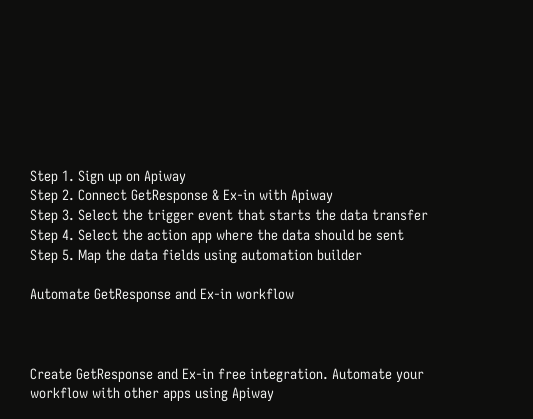Step 1. Sign up on Apiway
Step 2. Connect GetResponse & Ex-in with Apiway
Step 3. Select the trigger event that starts the data transfer
Step 4. Select the action app where the data should be sent
Step 5. Map the data fields using automation builder

Automate GetResponse and Ex-in workflow



Create GetResponse and Ex-in free integration. Automate your workflow with other apps using Apiway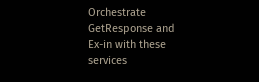Orchestrate GetResponse and Ex-in with these services